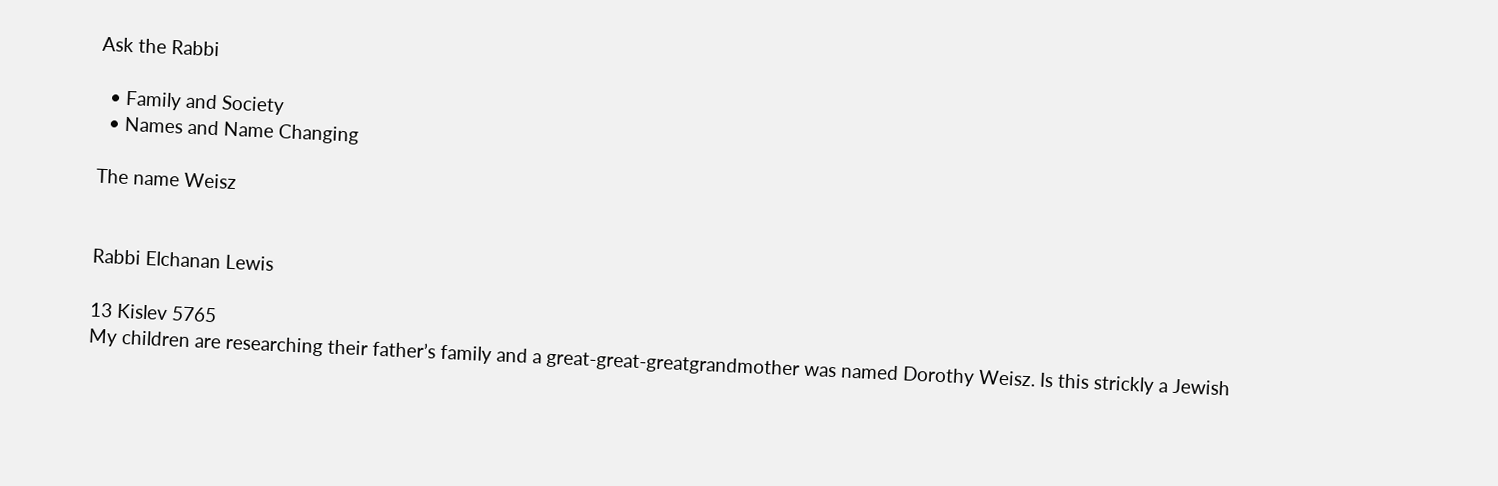Ask the Rabbi

  • Family and Society
  • Names and Name Changing

The name Weisz


Rabbi Elchanan Lewis

13 Kislev 5765
My children are researching their father’s family and a great-great-greatgrandmother was named Dorothy Weisz. Is this strickly a Jewish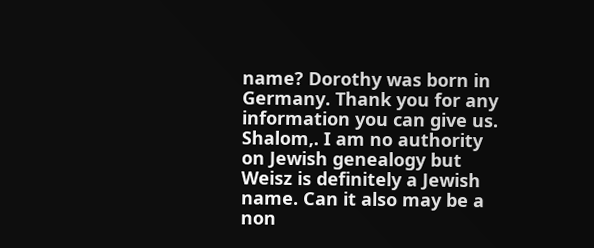name? Dorothy was born in Germany. Thank you for any information you can give us.
Shalom,. I am no authority on Jewish genealogy but Weisz is definitely a Jewish name. Can it also may be a non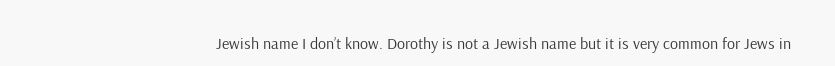Jewish name I don’t know. Dorothy is not a Jewish name but it is very common for Jews in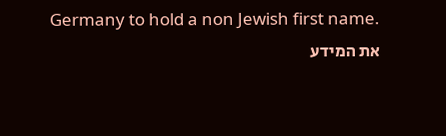Germany to hold a non Jewish first name.
את המידע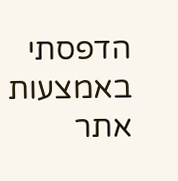הדפסתי באמצעות אתר